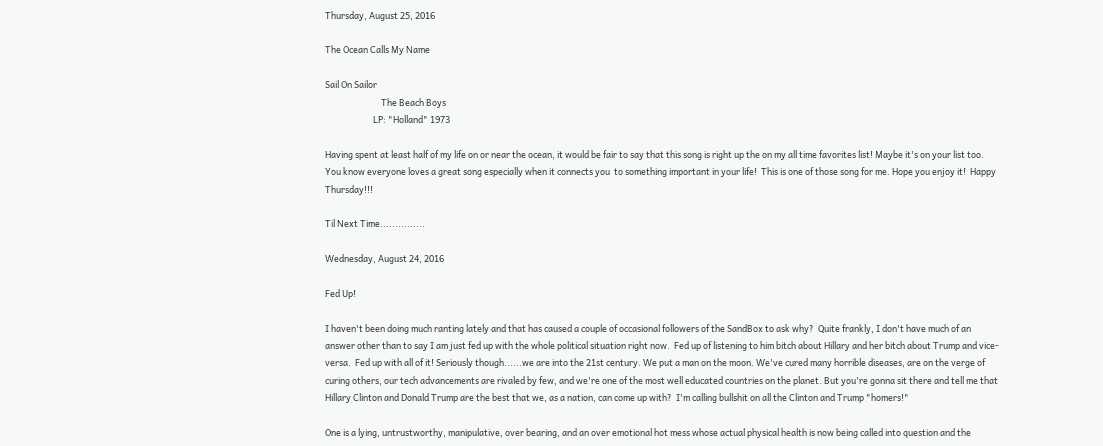Thursday, August 25, 2016

The Ocean Calls My Name

Sail On Sailor
                            The Beach Boys
                        LP: "Holland" 1973

Having spent at least half of my life on or near the ocean, it would be fair to say that this song is right up the on my all time favorites list! Maybe it's on your list too. You know everyone loves a great song especially when it connects you  to something important in your life!  This is one of those song for me. Hope you enjoy it!  Happy Thursday!!!

Til Next Time...............

Wednesday, August 24, 2016

Fed Up!

I haven't been doing much ranting lately and that has caused a couple of occasional followers of the SandBox to ask why?  Quite frankly, I don't have much of an answer other than to say I am just fed up with the whole political situation right now.  Fed up of listening to him bitch about Hillary and her bitch about Trump and vice-versa.  Fed up with all of it! Seriously though......we are into the 21st century. We put a man on the moon. We've cured many horrible diseases, are on the verge of curing others, our tech advancements are rivaled by few, and we're one of the most well educated countries on the planet. But you're gonna sit there and tell me that Hillary Clinton and Donald Trump are the best that we, as a nation, can come up with?  I'm calling bullshit on all the Clinton and Trump "homers!"

One is a lying, untrustworthy, manipulative, over bearing, and an over emotional hot mess whose actual physical health is now being called into question and the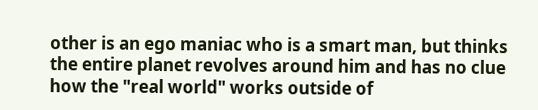other is an ego maniac who is a smart man, but thinks the entire planet revolves around him and has no clue how the "real world" works outside of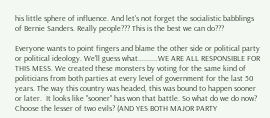his little sphere of influence. And let's not forget the socialistic babblings of Bernie Sanders. Really people??? This is the best we can do???

Everyone wants to point fingers and blame the other side or political party or political ideology. We'll guess what..........WE ARE ALL RESPONSIBLE FOR THIS MESS. We created these monsters by voting for the same kind of politicians from both parties at every level of government for the last 50 years. The way this country was headed, this was bound to happen sooner or later.  It looks like "sooner" has won that battle. So what do we do now?   Choose the lesser of two evils? (AND YES BOTH MAJOR PARTY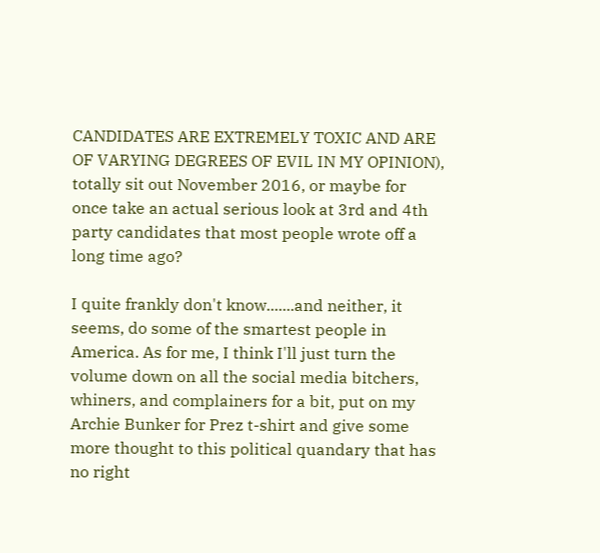CANDIDATES ARE EXTREMELY TOXIC AND ARE OF VARYING DEGREES OF EVIL IN MY OPINION), totally sit out November 2016, or maybe for once take an actual serious look at 3rd and 4th party candidates that most people wrote off a long time ago?

I quite frankly don't know.......and neither, it seems, do some of the smartest people in America. As for me, I think I'll just turn the volume down on all the social media bitchers, whiners, and complainers for a bit, put on my Archie Bunker for Prez t-shirt and give some more thought to this political quandary that has no right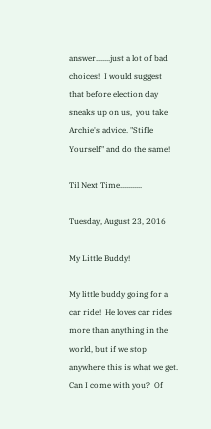answer.......just a lot of bad choices!  I would suggest that before election day sneaks up on us,  you take Archie's advice. "Stifle Yourself" and do the same!

Til Next Time...........

Tuesday, August 23, 2016

My Little Buddy!

My little buddy going for a car ride!  He loves car rides more than anything in the world, but if we stop anywhere this is what we get. Can I come with you?  Of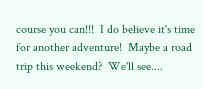course you can!!!  I do believe it's time for another adventure!  Maybe a road trip this weekend?  We'll see....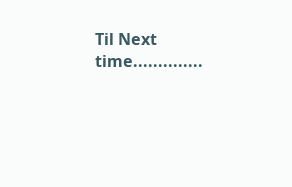Til Next time..............